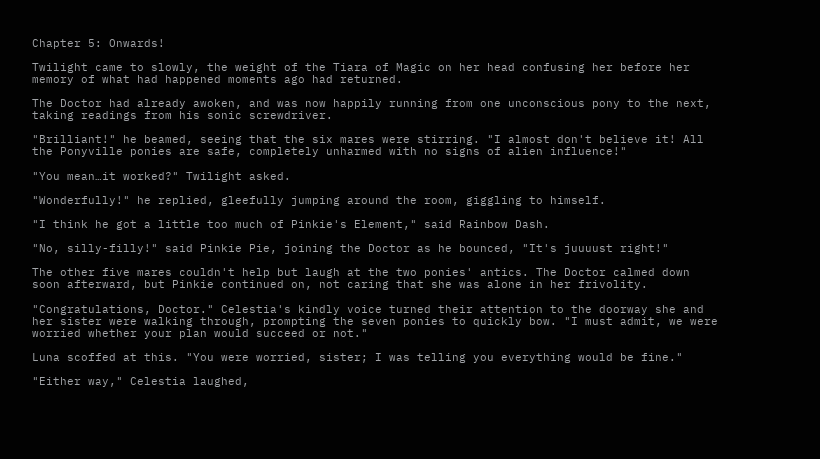Chapter 5: Onwards!

Twilight came to slowly, the weight of the Tiara of Magic on her head confusing her before her memory of what had happened moments ago had returned.

The Doctor had already awoken, and was now happily running from one unconscious pony to the next, taking readings from his sonic screwdriver.

"Brilliant!" he beamed, seeing that the six mares were stirring. "I almost don't believe it! All the Ponyville ponies are safe, completely unharmed with no signs of alien influence!"

"You mean…it worked?" Twilight asked.

"Wonderfully!" he replied, gleefully jumping around the room, giggling to himself.

"I think he got a little too much of Pinkie's Element," said Rainbow Dash.

"No, silly-filly!" said Pinkie Pie, joining the Doctor as he bounced, "It's juuuust right!"

The other five mares couldn't help but laugh at the two ponies' antics. The Doctor calmed down soon afterward, but Pinkie continued on, not caring that she was alone in her frivolity.

"Congratulations, Doctor." Celestia's kindly voice turned their attention to the doorway she and her sister were walking through, prompting the seven ponies to quickly bow. "I must admit, we were worried whether your plan would succeed or not."

Luna scoffed at this. "You were worried, sister; I was telling you everything would be fine."

"Either way," Celestia laughed,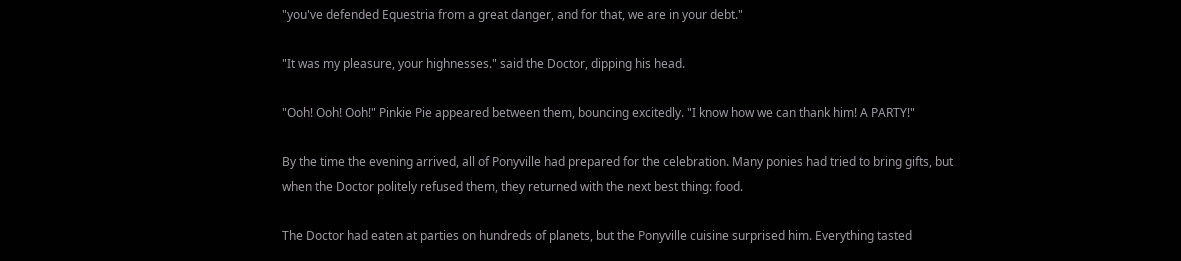"you've defended Equestria from a great danger, and for that, we are in your debt."

"It was my pleasure, your highnesses." said the Doctor, dipping his head.

"Ooh! Ooh! Ooh!" Pinkie Pie appeared between them, bouncing excitedly. "I know how we can thank him! A PARTY!"

By the time the evening arrived, all of Ponyville had prepared for the celebration. Many ponies had tried to bring gifts, but when the Doctor politely refused them, they returned with the next best thing: food.

The Doctor had eaten at parties on hundreds of planets, but the Ponyville cuisine surprised him. Everything tasted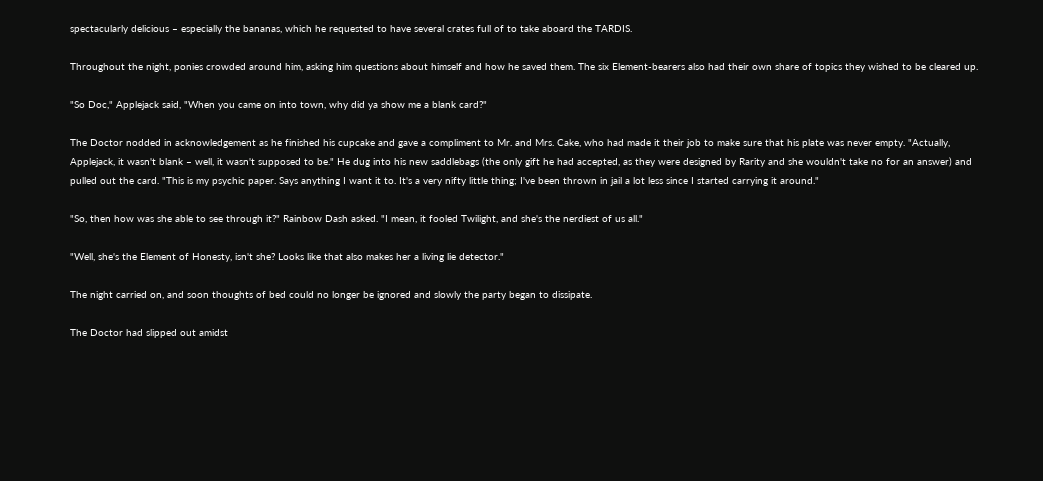spectacularly delicious – especially the bananas, which he requested to have several crates full of to take aboard the TARDIS.

Throughout the night, ponies crowded around him, asking him questions about himself and how he saved them. The six Element-bearers also had their own share of topics they wished to be cleared up.

"So Doc," Applejack said, "When you came on into town, why did ya show me a blank card?"

The Doctor nodded in acknowledgement as he finished his cupcake and gave a compliment to Mr. and Mrs. Cake, who had made it their job to make sure that his plate was never empty. "Actually, Applejack, it wasn't blank – well, it wasn't supposed to be." He dug into his new saddlebags (the only gift he had accepted, as they were designed by Rarity and she wouldn't take no for an answer) and pulled out the card. "This is my psychic paper. Says anything I want it to. It's a very nifty little thing; I've been thrown in jail a lot less since I started carrying it around."

"So, then how was she able to see through it?" Rainbow Dash asked. "I mean, it fooled Twilight, and she's the nerdiest of us all."

"Well, she's the Element of Honesty, isn't she? Looks like that also makes her a living lie detector."

The night carried on, and soon thoughts of bed could no longer be ignored and slowly the party began to dissipate.

The Doctor had slipped out amidst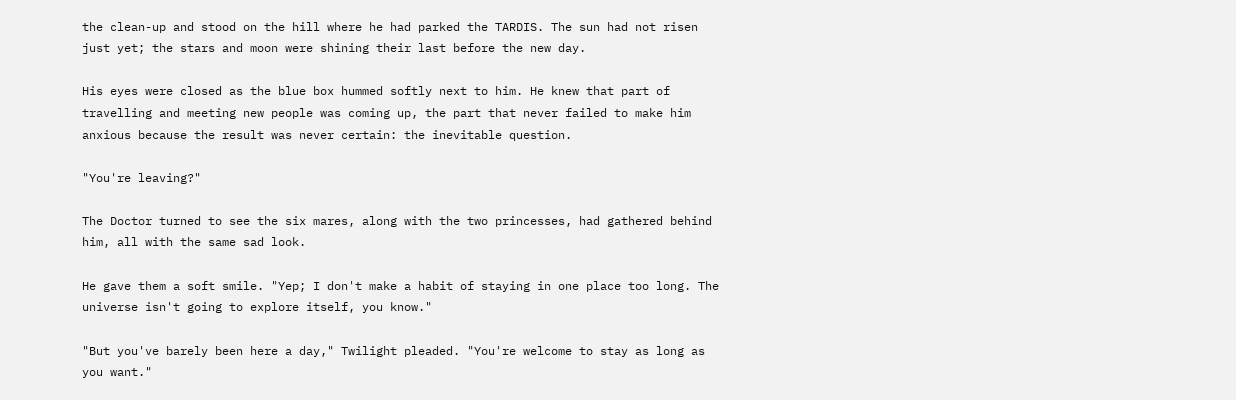the clean-up and stood on the hill where he had parked the TARDIS. The sun had not risen just yet; the stars and moon were shining their last before the new day.

His eyes were closed as the blue box hummed softly next to him. He knew that part of travelling and meeting new people was coming up, the part that never failed to make him anxious because the result was never certain: the inevitable question.

"You're leaving?"

The Doctor turned to see the six mares, along with the two princesses, had gathered behind him, all with the same sad look.

He gave them a soft smile. "Yep; I don't make a habit of staying in one place too long. The universe isn't going to explore itself, you know."

"But you've barely been here a day," Twilight pleaded. "You're welcome to stay as long as you want."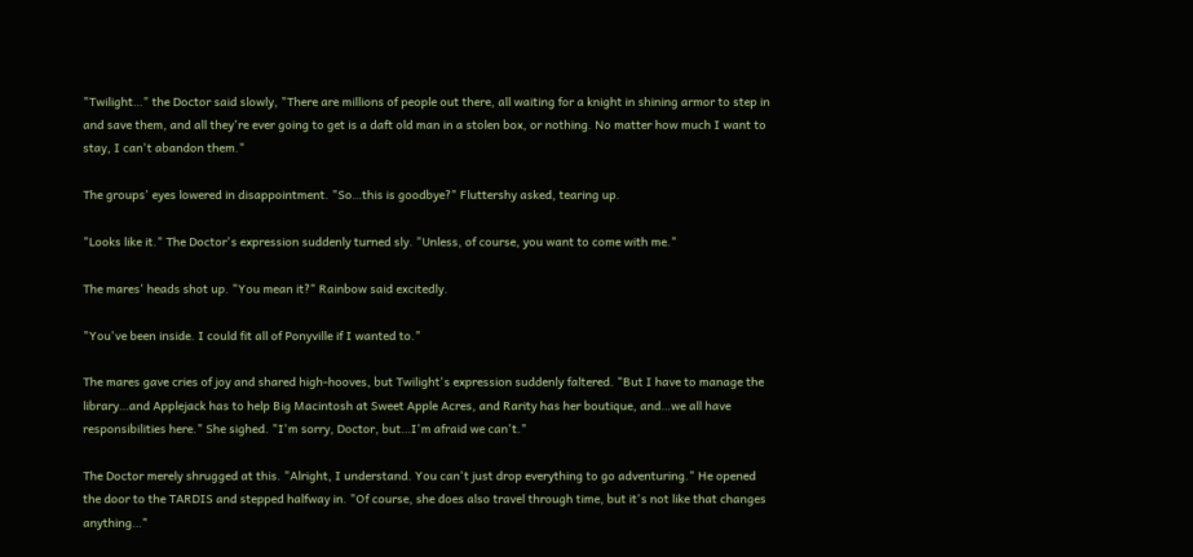"Twilight…" the Doctor said slowly, "There are millions of people out there, all waiting for a knight in shining armor to step in and save them, and all they're ever going to get is a daft old man in a stolen box, or nothing. No matter how much I want to stay, I can't abandon them."

The groups' eyes lowered in disappointment. "So…this is goodbye?" Fluttershy asked, tearing up.

"Looks like it." The Doctor's expression suddenly turned sly. "Unless, of course, you want to come with me."

The mares' heads shot up. "You mean it?" Rainbow said excitedly.

"You've been inside. I could fit all of Ponyville if I wanted to."

The mares gave cries of joy and shared high-hooves, but Twilight's expression suddenly faltered. "But I have to manage the library…and Applejack has to help Big Macintosh at Sweet Apple Acres, and Rarity has her boutique, and…we all have responsibilities here." She sighed. "I'm sorry, Doctor, but…I'm afraid we can't."

The Doctor merely shrugged at this. "Alright, I understand. You can't just drop everything to go adventuring." He opened the door to the TARDIS and stepped halfway in. "Of course, she does also travel through time, but it's not like that changes anything…"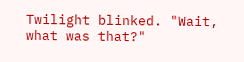Twilight blinked. "Wait, what was that?"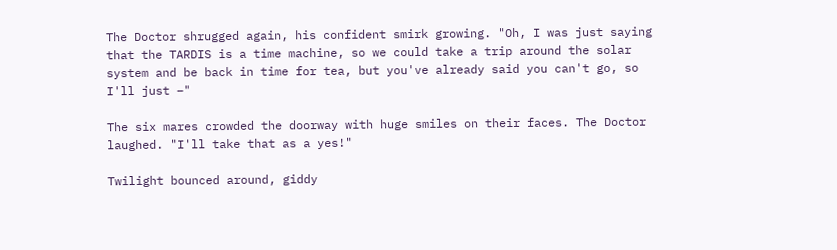The Doctor shrugged again, his confident smirk growing. "Oh, I was just saying that the TARDIS is a time machine, so we could take a trip around the solar system and be back in time for tea, but you've already said you can't go, so I'll just –"

The six mares crowded the doorway with huge smiles on their faces. The Doctor laughed. "I'll take that as a yes!"

Twilight bounced around, giddy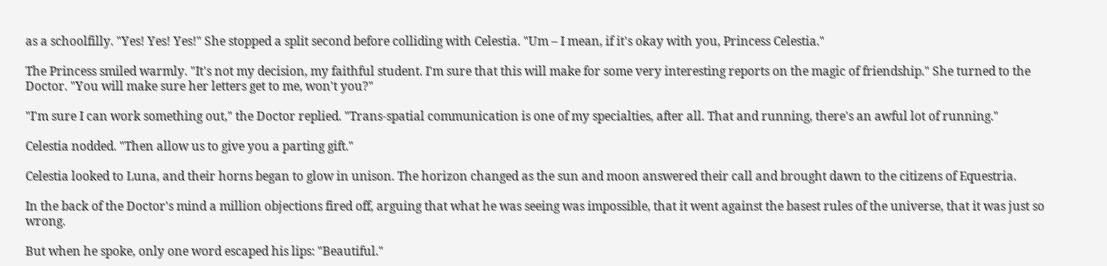as a schoolfilly. "Yes! Yes! Yes!" She stopped a split second before colliding with Celestia. "Um – I mean, if it's okay with you, Princess Celestia."

The Princess smiled warmly. "It's not my decision, my faithful student. I'm sure that this will make for some very interesting reports on the magic of friendship." She turned to the Doctor. "You will make sure her letters get to me, won't you?"

"I'm sure I can work something out," the Doctor replied. "Trans-spatial communication is one of my specialties, after all. That and running, there's an awful lot of running."

Celestia nodded. "Then allow us to give you a parting gift."

Celestia looked to Luna, and their horns began to glow in unison. The horizon changed as the sun and moon answered their call and brought dawn to the citizens of Equestria.

In the back of the Doctor's mind a million objections fired off, arguing that what he was seeing was impossible, that it went against the basest rules of the universe, that it was just so wrong.

But when he spoke, only one word escaped his lips: "Beautiful."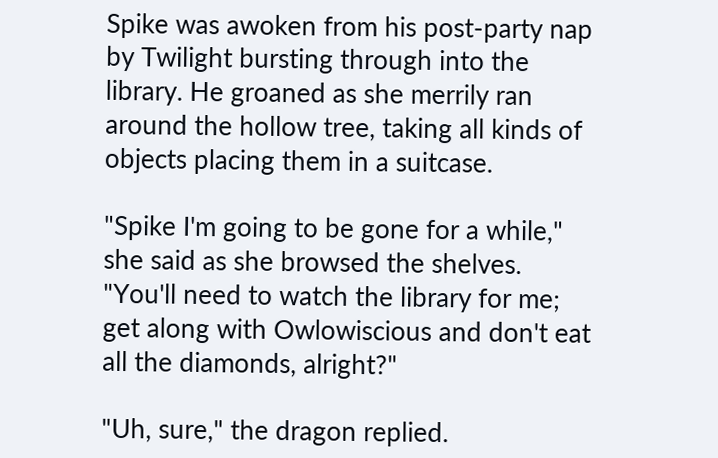Spike was awoken from his post-party nap by Twilight bursting through into the library. He groaned as she merrily ran around the hollow tree, taking all kinds of objects placing them in a suitcase.

"Spike I'm going to be gone for a while," she said as she browsed the shelves. "You'll need to watch the library for me; get along with Owlowiscious and don't eat all the diamonds, alright?"

"Uh, sure," the dragon replied.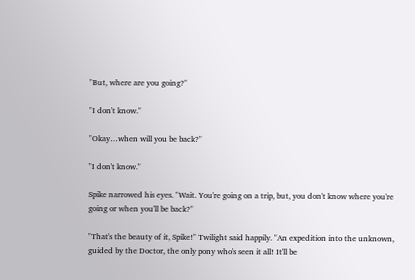"But, where are you going?"

"I don't know."

"Okay…when will you be back?"

"I don't know."

Spike narrowed his eyes. "Wait. You're going on a trip, but, you don't know where you're going or when you'll be back?"

"That's the beauty of it, Spike!" Twilight said happily. "An expedition into the unknown, guided by the Doctor, the only pony who's seen it all! It'll be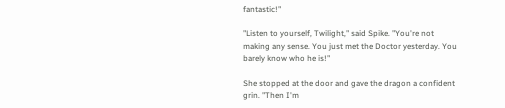fantastic!"

"Listen to yourself, Twilight," said Spike. "You're not making any sense. You just met the Doctor yesterday. You barely know who he is!"

She stopped at the door and gave the dragon a confident grin. "Then I'm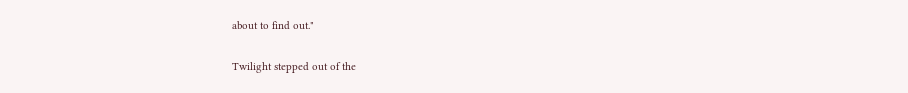about to find out."

Twilight stepped out of the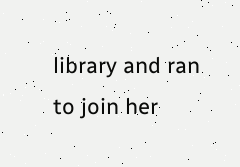library and ran to join her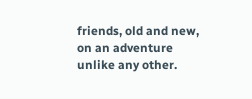friends, old and new, on an adventure unlike any other.